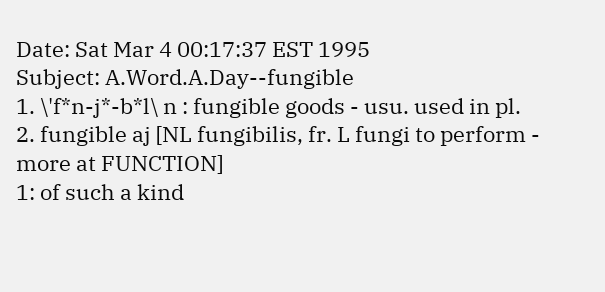Date: Sat Mar 4 00:17:37 EST 1995
Subject: A.Word.A.Day--fungible
1. \'f*n-j*-b*l\ n : fungible goods - usu. used in pl.
2. fungible aj [NL fungibilis, fr. L fungi to perform - more at FUNCTION]
1: of such a kind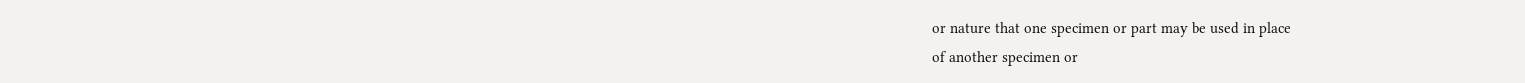or nature that one specimen or part may be used in place
of another specimen or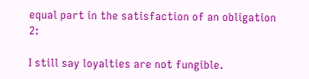equal part in the satisfaction of an obligation 2:

I still say loyalties are not fungible.